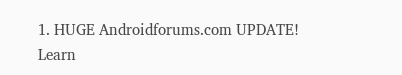1. HUGE Androidforums.com UPDATE! Learn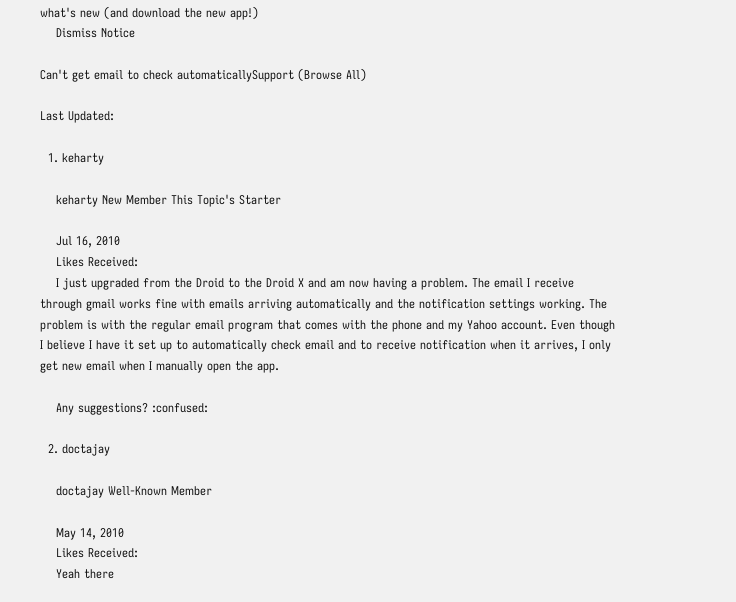what's new (and download the new app!)
    Dismiss Notice

Can't get email to check automaticallySupport (Browse All)

Last Updated:

  1. keharty

    keharty New Member This Topic's Starter

    Jul 16, 2010
    Likes Received:
    I just upgraded from the Droid to the Droid X and am now having a problem. The email I receive through gmail works fine with emails arriving automatically and the notification settings working. The problem is with the regular email program that comes with the phone and my Yahoo account. Even though I believe I have it set up to automatically check email and to receive notification when it arrives, I only get new email when I manually open the app.

    Any suggestions? :confused:

  2. doctajay

    doctajay Well-Known Member

    May 14, 2010
    Likes Received:
    Yeah there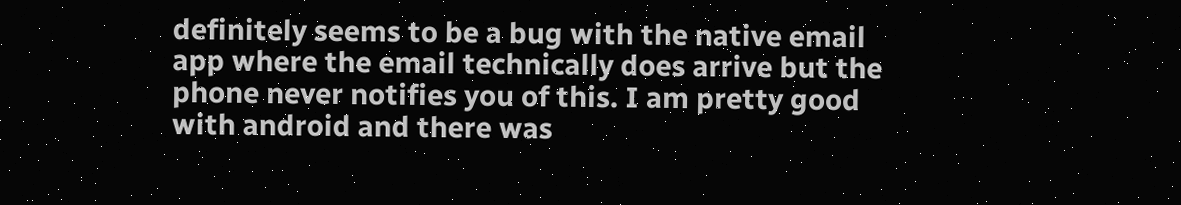definitely seems to be a bug with the native email app where the email technically does arrive but the phone never notifies you of this. I am pretty good with android and there was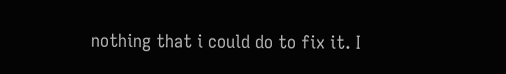nothing that i could do to fix it. I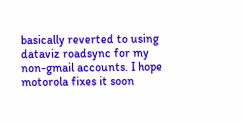basically reverted to using dataviz roadsync for my non-gmail accounts. I hope motorola fixes it soon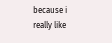because i really like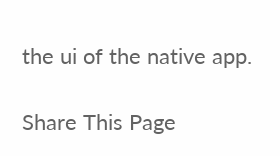the ui of the native app.

Share This Page